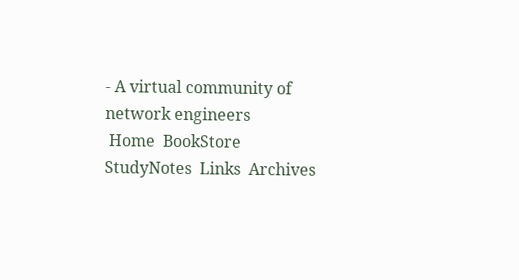- A virtual community of network engineers
 Home  BookStore  StudyNotes  Links  Archives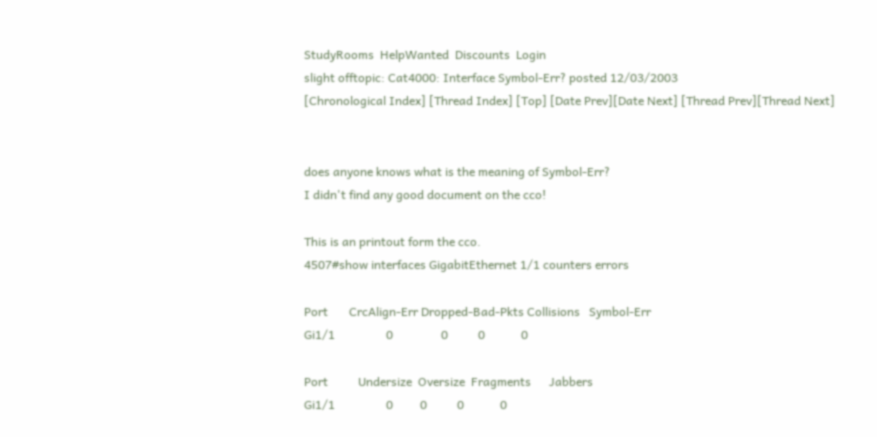StudyRooms  HelpWanted  Discounts  Login
slight offtopic: Cat4000: Interface Symbol-Err? posted 12/03/2003
[Chronological Index] [Thread Index] [Top] [Date Prev][Date Next] [Thread Prev][Thread Next]


does anyone knows what is the meaning of Symbol-Err?
I didn't find any good document on the cco!

This is an printout form the cco.
4507#show interfaces GigabitEthernet 1/1 counters errors

Port       CrcAlign-Err Dropped-Bad-Pkts Collisions   Symbol-Err
Gi1/1                 0                0          0            0

Port          Undersize  Oversize  Fragments      Jabbers
Gi1/1                 0         0          0            0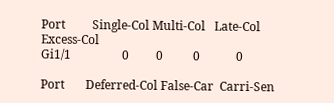Port         Single-Col Multi-Col   Late-Col   Excess-Col
Gi1/1                 0         0          0            0

Port       Deferred-Col False-Car  Carri-Sen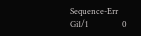Sequence-Err
Gi1/1                 0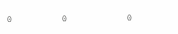0          0            0